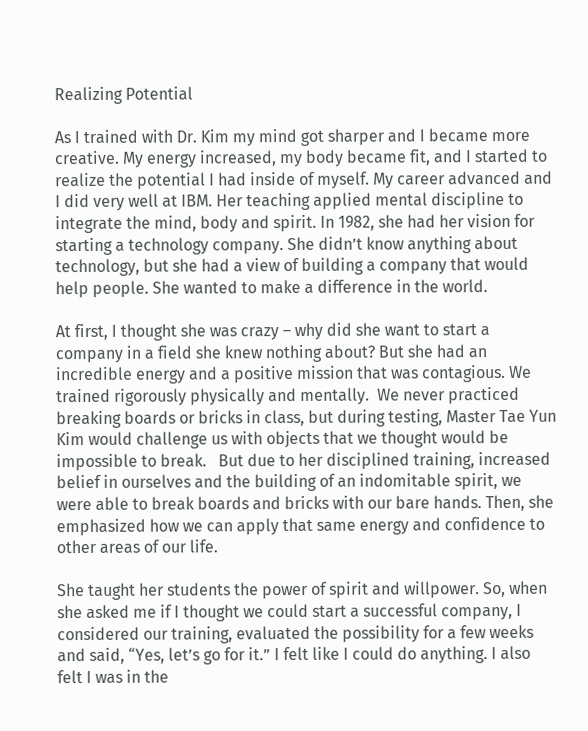Realizing Potential

As I trained with Dr. Kim my mind got sharper and I became more creative. My energy increased, my body became fit, and I started to realize the potential I had inside of myself. My career advanced and I did very well at IBM. Her teaching applied mental discipline to integrate the mind, body and spirit. In 1982, she had her vision for starting a technology company. She didn’t know anything about technology, but she had a view of building a company that would help people. She wanted to make a difference in the world.

At first, I thought she was crazy – why did she want to start a company in a field she knew nothing about? But she had an incredible energy and a positive mission that was contagious. We trained rigorously physically and mentally.  We never practiced breaking boards or bricks in class, but during testing, Master Tae Yun Kim would challenge us with objects that we thought would be impossible to break.   But due to her disciplined training, increased belief in ourselves and the building of an indomitable spirit, we were able to break boards and bricks with our bare hands. Then, she emphasized how we can apply that same energy and confidence to other areas of our life.

She taught her students the power of spirit and willpower. So, when she asked me if I thought we could start a successful company, I considered our training, evaluated the possibility for a few weeks and said, “Yes, let’s go for it.” I felt like I could do anything. I also felt I was in the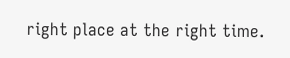right place at the right time.